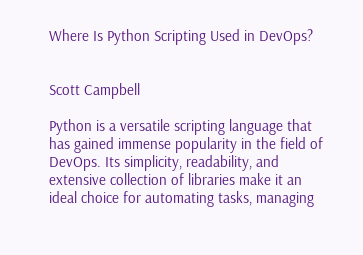Where Is Python Scripting Used in DevOps?


Scott Campbell

Python is a versatile scripting language that has gained immense popularity in the field of DevOps. Its simplicity, readability, and extensive collection of libraries make it an ideal choice for automating tasks, managing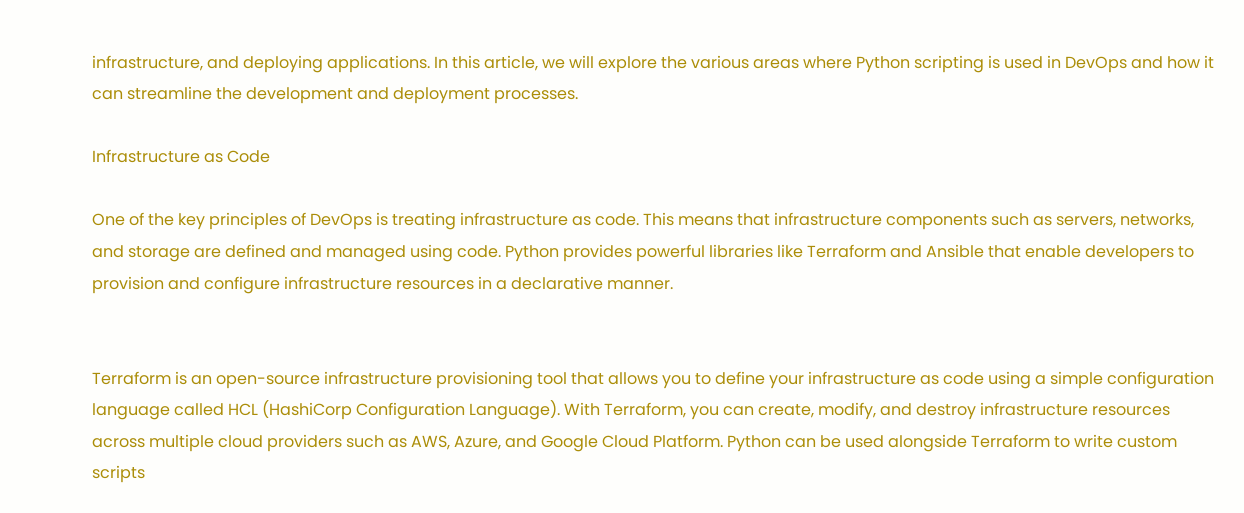infrastructure, and deploying applications. In this article, we will explore the various areas where Python scripting is used in DevOps and how it can streamline the development and deployment processes.

Infrastructure as Code

One of the key principles of DevOps is treating infrastructure as code. This means that infrastructure components such as servers, networks, and storage are defined and managed using code. Python provides powerful libraries like Terraform and Ansible that enable developers to provision and configure infrastructure resources in a declarative manner.


Terraform is an open-source infrastructure provisioning tool that allows you to define your infrastructure as code using a simple configuration language called HCL (HashiCorp Configuration Language). With Terraform, you can create, modify, and destroy infrastructure resources across multiple cloud providers such as AWS, Azure, and Google Cloud Platform. Python can be used alongside Terraform to write custom scripts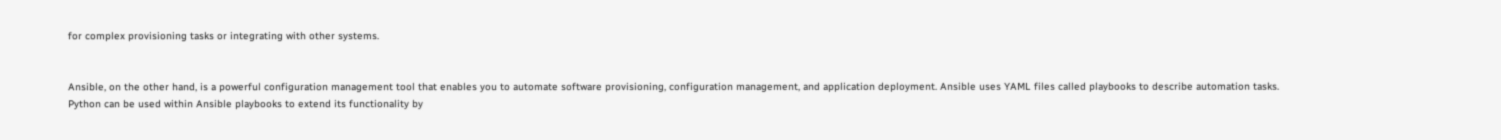for complex provisioning tasks or integrating with other systems.


Ansible, on the other hand, is a powerful configuration management tool that enables you to automate software provisioning, configuration management, and application deployment. Ansible uses YAML files called playbooks to describe automation tasks. Python can be used within Ansible playbooks to extend its functionality by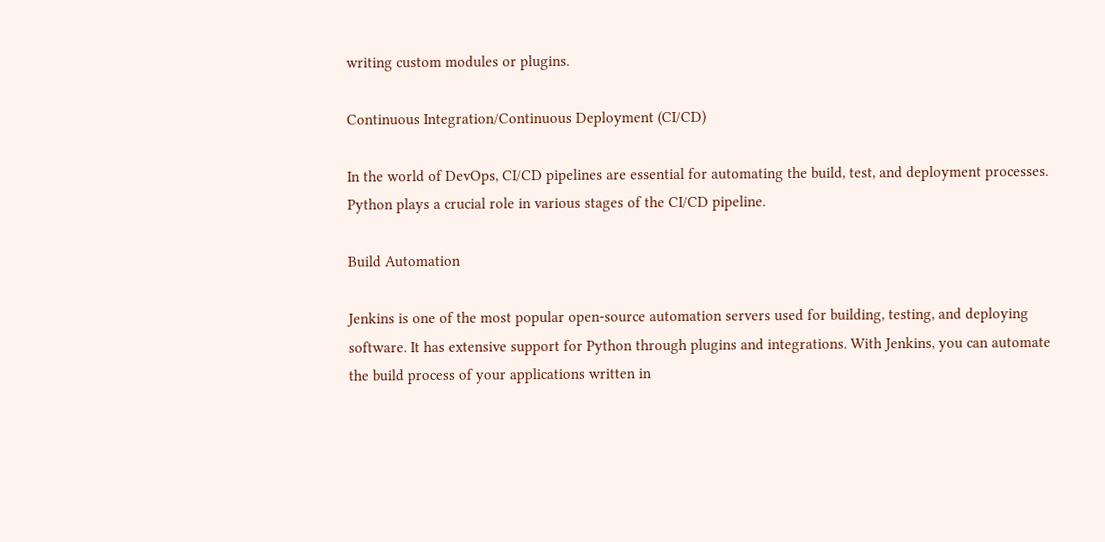writing custom modules or plugins.

Continuous Integration/Continuous Deployment (CI/CD)

In the world of DevOps, CI/CD pipelines are essential for automating the build, test, and deployment processes. Python plays a crucial role in various stages of the CI/CD pipeline.

Build Automation

Jenkins is one of the most popular open-source automation servers used for building, testing, and deploying software. It has extensive support for Python through plugins and integrations. With Jenkins, you can automate the build process of your applications written in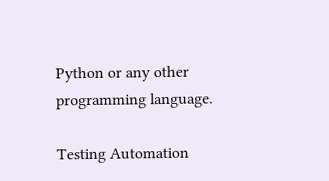Python or any other programming language.

Testing Automation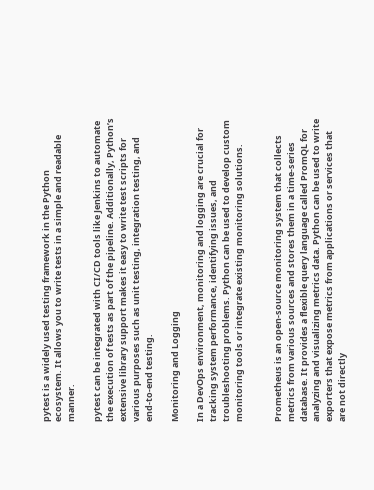pytest is a widely used testing framework in the Python ecosystem. It allows you to write tests in a simple and readable manner.

pytest can be integrated with CI/CD tools like Jenkins to automate the execution of tests as part of the pipeline. Additionally, Python’s extensive library support makes it easy to write test scripts for various purposes such as unit testing, integration testing, and end-to-end testing.

Monitoring and Logging

In a DevOps environment, monitoring and logging are crucial for tracking system performance, identifying issues, and troubleshooting problems. Python can be used to develop custom monitoring tools or integrate existing monitoring solutions.


Prometheus is an open-source monitoring system that collects metrics from various sources and stores them in a time-series database. It provides a flexible query language called PromQL for analyzing and visualizing metrics data. Python can be used to write exporters that expose metrics from applications or services that are not directly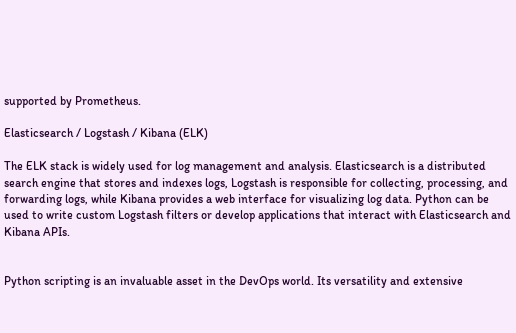supported by Prometheus.

Elasticsearch / Logstash / Kibana (ELK)

The ELK stack is widely used for log management and analysis. Elasticsearch is a distributed search engine that stores and indexes logs, Logstash is responsible for collecting, processing, and forwarding logs, while Kibana provides a web interface for visualizing log data. Python can be used to write custom Logstash filters or develop applications that interact with Elasticsearch and Kibana APIs.


Python scripting is an invaluable asset in the DevOps world. Its versatility and extensive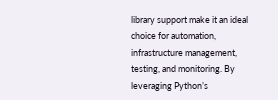library support make it an ideal choice for automation, infrastructure management, testing, and monitoring. By leveraging Python’s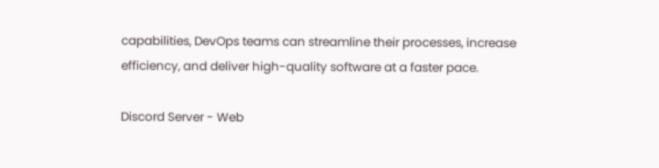capabilities, DevOps teams can streamline their processes, increase efficiency, and deliver high-quality software at a faster pace.

Discord Server - Web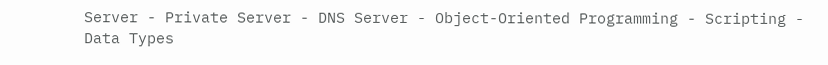Server - Private Server - DNS Server - Object-Oriented Programming - Scripting - Data Types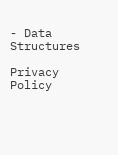- Data Structures

Privacy Policy